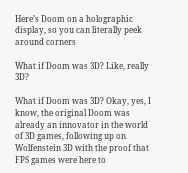Here’s Doom on a holographic display, so you can literally peek around corners

What if Doom was 3D? Like, really 3D?

What if Doom was 3D? Okay, yes, I know, the original Doom was already an innovator in the world of 3D games, following up on Wolfenstein 3D with the proof that FPS games were here to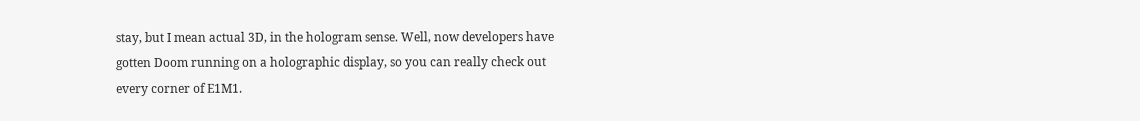stay, but I mean actual 3D, in the hologram sense. Well, now developers have gotten Doom running on a holographic display, so you can really check out every corner of E1M1.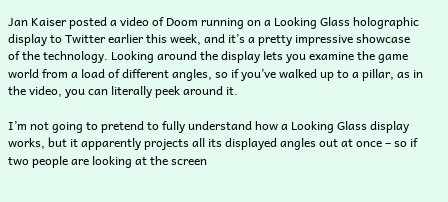Jan Kaiser posted a video of Doom running on a Looking Glass holographic display to Twitter earlier this week, and it’s a pretty impressive showcase of the technology. Looking around the display lets you examine the game world from a load of different angles, so if you’ve walked up to a pillar, as in the video, you can literally peek around it.

I’m not going to pretend to fully understand how a Looking Glass display works, but it apparently projects all its displayed angles out at once – so if two people are looking at the screen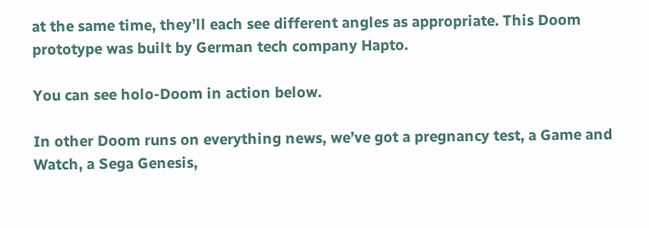at the same time, they’ll each see different angles as appropriate. This Doom prototype was built by German tech company Hapto.

You can see holo-Doom in action below.

In other Doom runs on everything news, we’ve got a pregnancy test, a Game and Watch, a Sega Genesis,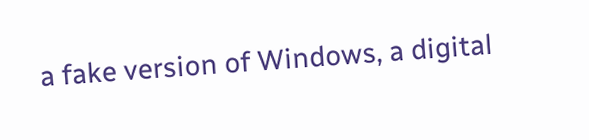a fake version of Windows, a digital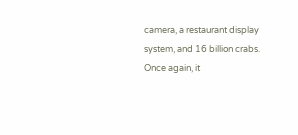camera, a restaurant display system, and 16 billion crabs. Once again, it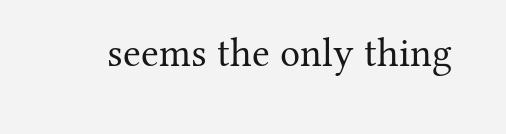seems the only thing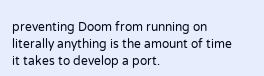preventing Doom from running on literally anything is the amount of time it takes to develop a port.